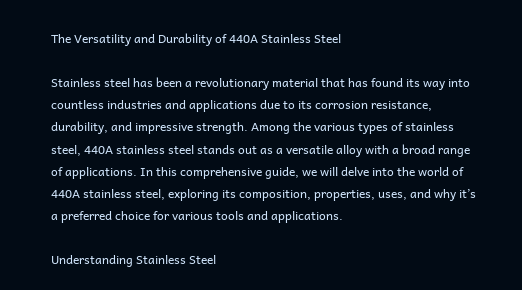The Versatility and Durability of 440A Stainless Steel

Stainless steel has been a revolutionary material that has found its way into countless industries and applications due to its corrosion resistance, durability, and impressive strength. Among the various types of stainless steel, 440A stainless steel stands out as a versatile alloy with a broad range of applications. In this comprehensive guide, we will delve into the world of 440A stainless steel, exploring its composition, properties, uses, and why it’s a preferred choice for various tools and applications.

Understanding Stainless Steel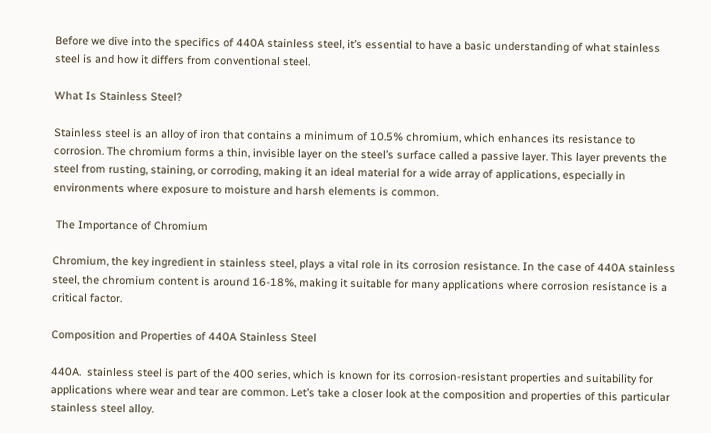Before we dive into the specifics of 440A stainless steel, it’s essential to have a basic understanding of what stainless steel is and how it differs from conventional steel.

What Is Stainless Steel?

Stainless steel is an alloy of iron that contains a minimum of 10.5% chromium, which enhances its resistance to corrosion. The chromium forms a thin, invisible layer on the steel’s surface called a passive layer. This layer prevents the steel from rusting, staining, or corroding, making it an ideal material for a wide array of applications, especially in environments where exposure to moisture and harsh elements is common.

 The Importance of Chromium

Chromium, the key ingredient in stainless steel, plays a vital role in its corrosion resistance. In the case of 440A stainless steel, the chromium content is around 16-18%, making it suitable for many applications where corrosion resistance is a critical factor.

Composition and Properties of 440A Stainless Steel

440A.  stainless steel is part of the 400 series, which is known for its corrosion-resistant properties and suitability for applications where wear and tear are common. Let’s take a closer look at the composition and properties of this particular stainless steel alloy.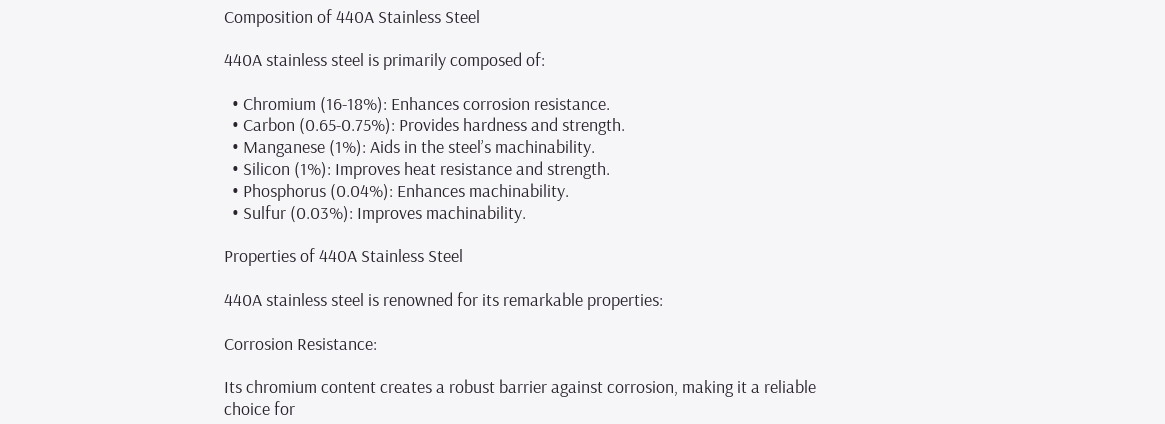Composition of 440A Stainless Steel

440A stainless steel is primarily composed of:

  • Chromium (16-18%): Enhances corrosion resistance.
  • Carbon (0.65-0.75%): Provides hardness and strength.
  • Manganese (1%): Aids in the steel’s machinability.
  • Silicon (1%): Improves heat resistance and strength.
  • Phosphorus (0.04%): Enhances machinability.
  • Sulfur (0.03%): Improves machinability.

Properties of 440A Stainless Steel

440A stainless steel is renowned for its remarkable properties:

Corrosion Resistance:

Its chromium content creates a robust barrier against corrosion, making it a reliable choice for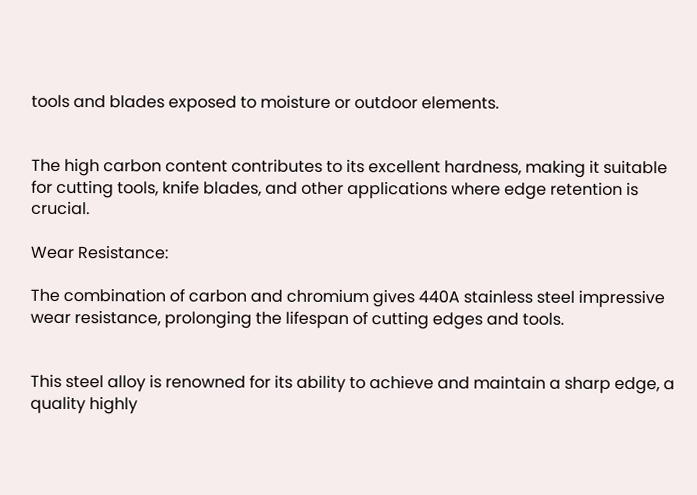tools and blades exposed to moisture or outdoor elements.


The high carbon content contributes to its excellent hardness, making it suitable for cutting tools, knife blades, and other applications where edge retention is crucial.

Wear Resistance:

The combination of carbon and chromium gives 440A stainless steel impressive wear resistance, prolonging the lifespan of cutting edges and tools.


This steel alloy is renowned for its ability to achieve and maintain a sharp edge, a quality highly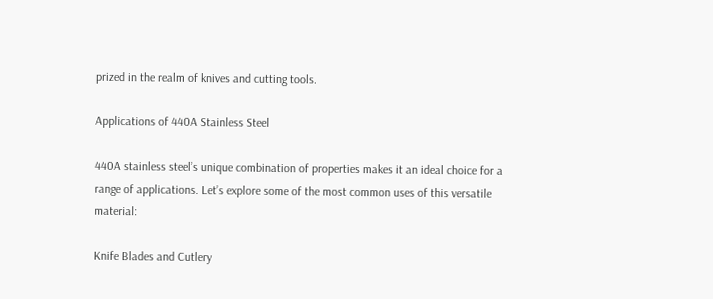prized in the realm of knives and cutting tools.

Applications of 440A Stainless Steel

440A stainless steel’s unique combination of properties makes it an ideal choice for a range of applications. Let’s explore some of the most common uses of this versatile material:

Knife Blades and Cutlery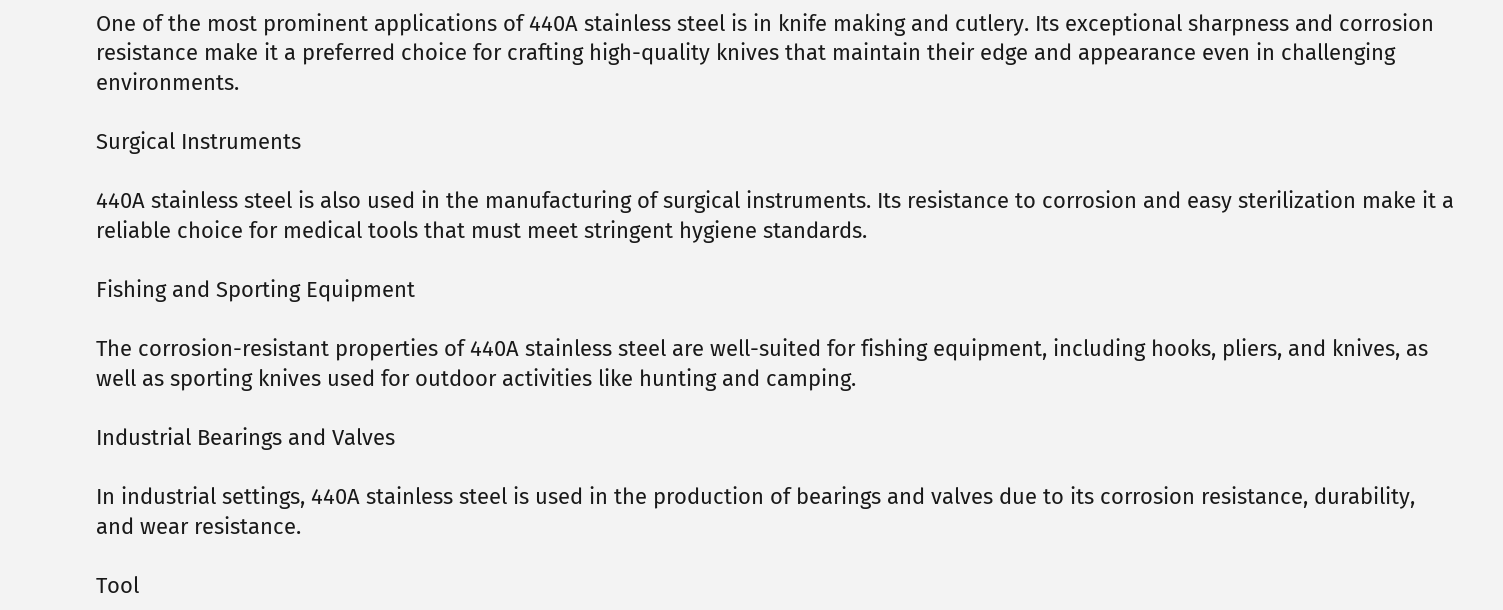One of the most prominent applications of 440A stainless steel is in knife making and cutlery. Its exceptional sharpness and corrosion resistance make it a preferred choice for crafting high-quality knives that maintain their edge and appearance even in challenging environments.

Surgical Instruments

440A stainless steel is also used in the manufacturing of surgical instruments. Its resistance to corrosion and easy sterilization make it a reliable choice for medical tools that must meet stringent hygiene standards.

Fishing and Sporting Equipment

The corrosion-resistant properties of 440A stainless steel are well-suited for fishing equipment, including hooks, pliers, and knives, as well as sporting knives used for outdoor activities like hunting and camping.

Industrial Bearings and Valves

In industrial settings, 440A stainless steel is used in the production of bearings and valves due to its corrosion resistance, durability, and wear resistance.

Tool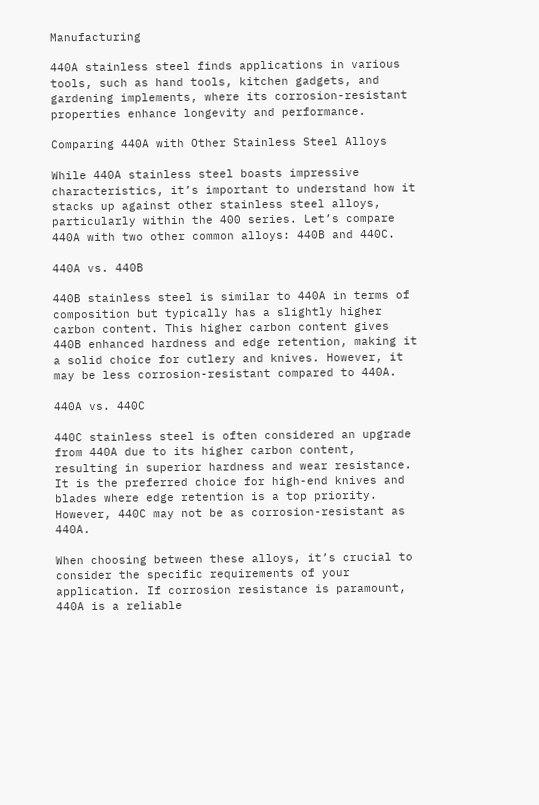Manufacturing

440A stainless steel finds applications in various tools, such as hand tools, kitchen gadgets, and gardening implements, where its corrosion-resistant properties enhance longevity and performance.

Comparing 440A with Other Stainless Steel Alloys

While 440A stainless steel boasts impressive characteristics, it’s important to understand how it stacks up against other stainless steel alloys, particularly within the 400 series. Let’s compare 440A with two other common alloys: 440B and 440C.

440A vs. 440B

440B stainless steel is similar to 440A in terms of composition but typically has a slightly higher carbon content. This higher carbon content gives 440B enhanced hardness and edge retention, making it a solid choice for cutlery and knives. However, it may be less corrosion-resistant compared to 440A.

440A vs. 440C

440C stainless steel is often considered an upgrade from 440A due to its higher carbon content, resulting in superior hardness and wear resistance. It is the preferred choice for high-end knives and blades where edge retention is a top priority. However, 440C may not be as corrosion-resistant as 440A.

When choosing between these alloys, it’s crucial to consider the specific requirements of your application. If corrosion resistance is paramount, 440A is a reliable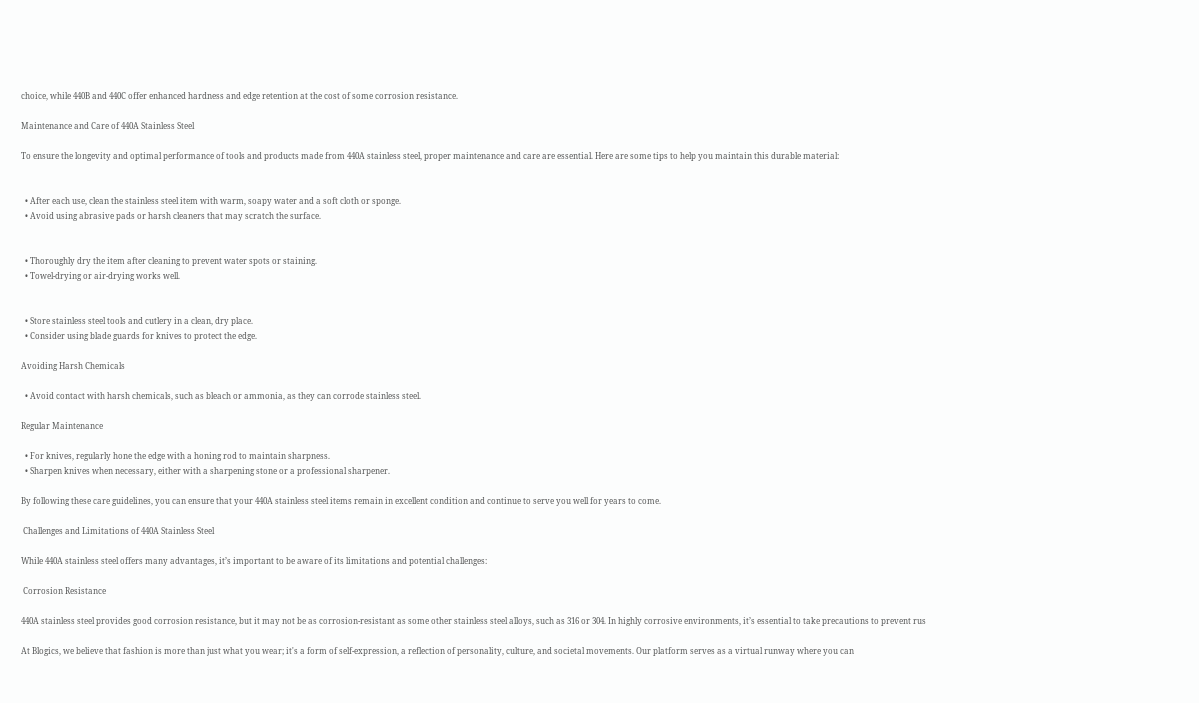choice, while 440B and 440C offer enhanced hardness and edge retention at the cost of some corrosion resistance.

Maintenance and Care of 440A Stainless Steel

To ensure the longevity and optimal performance of tools and products made from 440A stainless steel, proper maintenance and care are essential. Here are some tips to help you maintain this durable material:


  • After each use, clean the stainless steel item with warm, soapy water and a soft cloth or sponge.
  • Avoid using abrasive pads or harsh cleaners that may scratch the surface.


  • Thoroughly dry the item after cleaning to prevent water spots or staining.
  • Towel-drying or air-drying works well.


  • Store stainless steel tools and cutlery in a clean, dry place.
  • Consider using blade guards for knives to protect the edge.

Avoiding Harsh Chemicals

  • Avoid contact with harsh chemicals, such as bleach or ammonia, as they can corrode stainless steel.

Regular Maintenance

  • For knives, regularly hone the edge with a honing rod to maintain sharpness.
  • Sharpen knives when necessary, either with a sharpening stone or a professional sharpener.

By following these care guidelines, you can ensure that your 440A stainless steel items remain in excellent condition and continue to serve you well for years to come.

 Challenges and Limitations of 440A Stainless Steel

While 440A stainless steel offers many advantages, it’s important to be aware of its limitations and potential challenges:

 Corrosion Resistance

440A stainless steel provides good corrosion resistance, but it may not be as corrosion-resistant as some other stainless steel alloys, such as 316 or 304. In highly corrosive environments, it’s essential to take precautions to prevent rus

At Blogics, we believe that fashion is more than just what you wear; it's a form of self-expression, a reflection of personality, culture, and societal movements. Our platform serves as a virtual runway where you can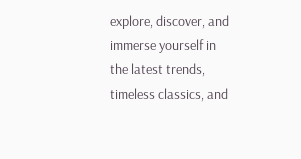explore, discover, and immerse yourself in the latest trends, timeless classics, and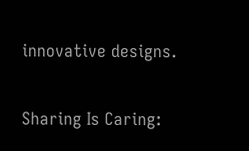innovative designs.

Sharing Is Caring: